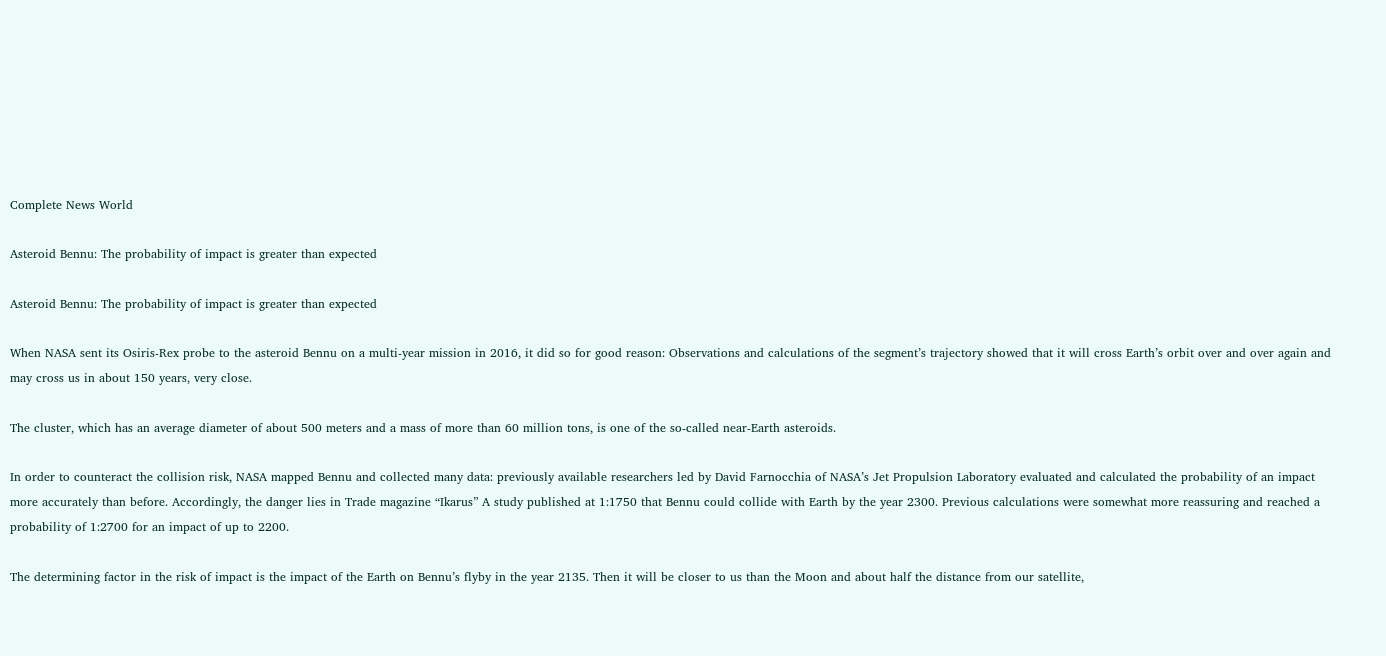Complete News World

Asteroid Bennu: The probability of impact is greater than expected

Asteroid Bennu: The probability of impact is greater than expected

When NASA sent its Osiris-Rex probe to the asteroid Bennu on a multi-year mission in 2016, it did so for good reason: Observations and calculations of the segment’s trajectory showed that it will cross Earth’s orbit over and over again and may cross us in about 150 years, very close.

The cluster, which has an average diameter of about 500 meters and a mass of more than 60 million tons, is one of the so-called near-Earth asteroids.

In order to counteract the collision risk, NASA mapped Bennu and collected many data: previously available researchers led by David Farnocchia of NASA’s Jet Propulsion Laboratory evaluated and calculated the probability of an impact more accurately than before. Accordingly, the danger lies in Trade magazine “Ikarus” A study published at 1:1750 that Bennu could collide with Earth by the year 2300. Previous calculations were somewhat more reassuring and reached a probability of 1:2700 for an impact of up to 2200.

The determining factor in the risk of impact is the impact of the Earth on Bennu’s flyby in the year 2135. Then it will be closer to us than the Moon and about half the distance from our satellite,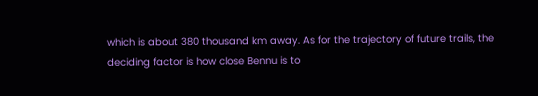which is about 380 thousand km away. As for the trajectory of future trails, the deciding factor is how close Bennu is to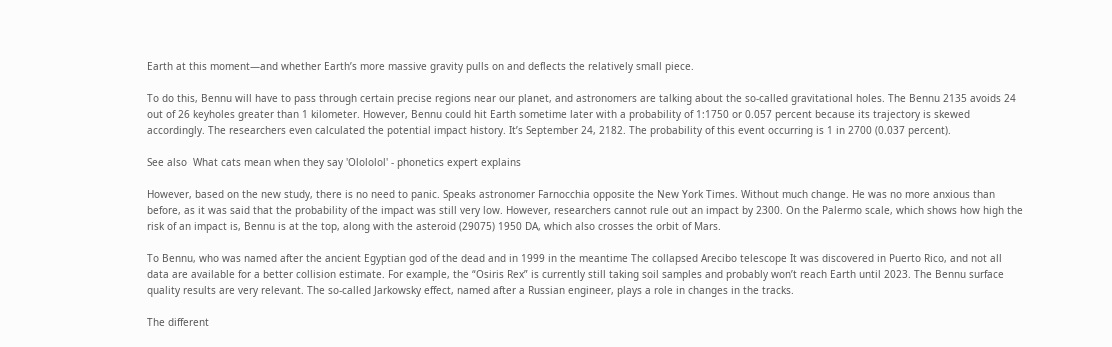Earth at this moment—and whether Earth’s more massive gravity pulls on and deflects the relatively small piece.

To do this, Bennu will have to pass through certain precise regions near our planet, and astronomers are talking about the so-called gravitational holes. The Bennu 2135 avoids 24 out of 26 keyholes greater than 1 kilometer. However, Bennu could hit Earth sometime later with a probability of 1:1750 or 0.057 percent because its trajectory is skewed accordingly. The researchers even calculated the potential impact history. It’s September 24, 2182. The probability of this event occurring is 1 in 2700 (0.037 percent).

See also  What cats mean when they say 'Olololol' - phonetics expert explains

However, based on the new study, there is no need to panic. Speaks astronomer Farnocchia opposite the New York Times. Without much change. He was no more anxious than before, as it was said that the probability of the impact was still very low. However, researchers cannot rule out an impact by 2300. On the Palermo scale, which shows how high the risk of an impact is, Bennu is at the top, along with the asteroid (29075) 1950 DA, which also crosses the orbit of Mars.

To Bennu, who was named after the ancient Egyptian god of the dead and in 1999 in the meantime The collapsed Arecibo telescope It was discovered in Puerto Rico, and not all data are available for a better collision estimate. For example, the “Osiris Rex” is currently still taking soil samples and probably won’t reach Earth until 2023. The Bennu surface quality results are very relevant. The so-called Jarkowsky effect, named after a Russian engineer, plays a role in changes in the tracks.

The different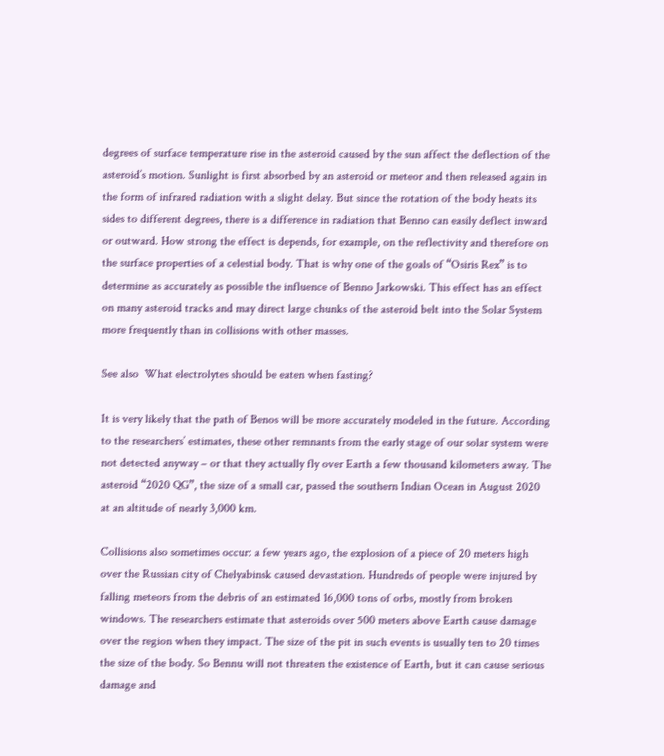degrees of surface temperature rise in the asteroid caused by the sun affect the deflection of the asteroid’s motion. Sunlight is first absorbed by an asteroid or meteor and then released again in the form of infrared radiation with a slight delay. But since the rotation of the body heats its sides to different degrees, there is a difference in radiation that Benno can easily deflect inward or outward. How strong the effect is depends, for example, on the reflectivity and therefore on the surface properties of a celestial body. That is why one of the goals of “Osiris Rex” is to determine as accurately as possible the influence of Benno Jarkowski. This effect has an effect on many asteroid tracks and may direct large chunks of the asteroid belt into the Solar System more frequently than in collisions with other masses.

See also  What electrolytes should be eaten when fasting?

It is very likely that the path of Benos will be more accurately modeled in the future. According to the researchers’ estimates, these other remnants from the early stage of our solar system were not detected anyway – or that they actually fly over Earth a few thousand kilometers away. The asteroid “2020 QG”, the size of a small car, passed the southern Indian Ocean in August 2020 at an altitude of nearly 3,000 km.

Collisions also sometimes occur: a few years ago, the explosion of a piece of 20 meters high over the Russian city of Chelyabinsk caused devastation. Hundreds of people were injured by falling meteors from the debris of an estimated 16,000 tons of orbs, mostly from broken windows. The researchers estimate that asteroids over 500 meters above Earth cause damage over the region when they impact. The size of the pit in such events is usually ten to 20 times the size of the body. So Bennu will not threaten the existence of Earth, but it can cause serious damage and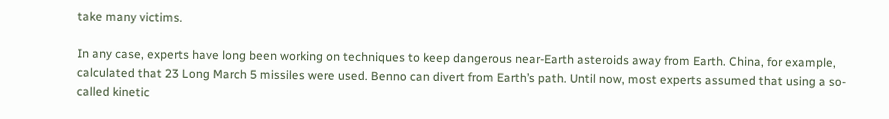take many victims.

In any case, experts have long been working on techniques to keep dangerous near-Earth asteroids away from Earth. China, for example, calculated that 23 Long March 5 missiles were used. Benno can divert from Earth’s path. Until now, most experts assumed that using a so-called kinetic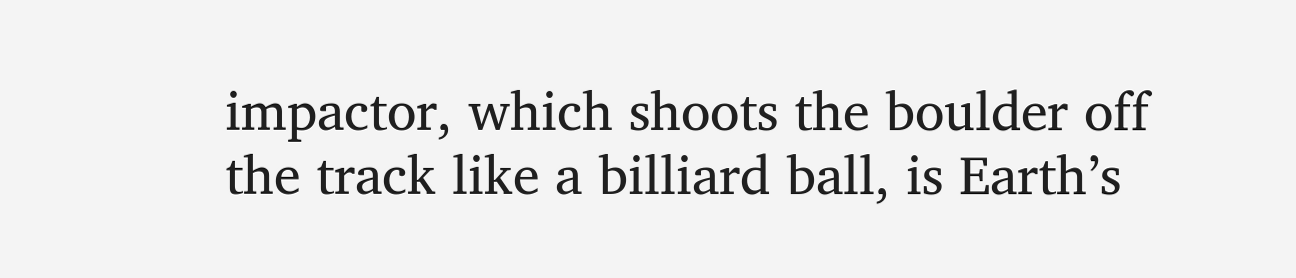impactor, which shoots the boulder off the track like a billiard ball, is Earth’s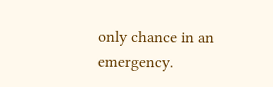only chance in an emergency.